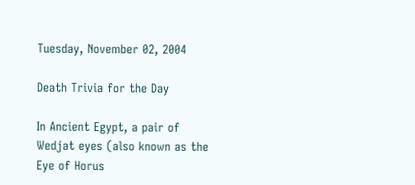Tuesday, November 02, 2004

Death Trivia for the Day

In Ancient Egypt, a pair of Wedjat eyes (also known as the Eye of Horus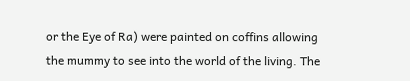or the Eye of Ra) were painted on coffins allowing the mummy to see into the world of the living. The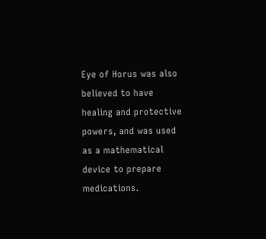Eye of Horus was also believed to have healing and protective powers, and was used as a mathematical device to prepare medications.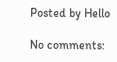Posted by Hello

No comments: